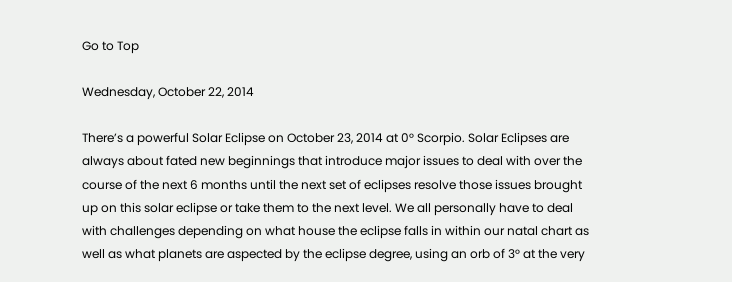Go to Top

Wednesday, October 22, 2014

There’s a powerful Solar Eclipse on October 23, 2014 at 0° Scorpio. Solar Eclipses are always about fated new beginnings that introduce major issues to deal with over the course of the next 6 months until the next set of eclipses resolve those issues brought up on this solar eclipse or take them to the next level. We all personally have to deal with challenges depending on what house the eclipse falls in within our natal chart as well as what planets are aspected by the eclipse degree, using an orb of 3° at the very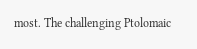most. The challenging Ptolomaic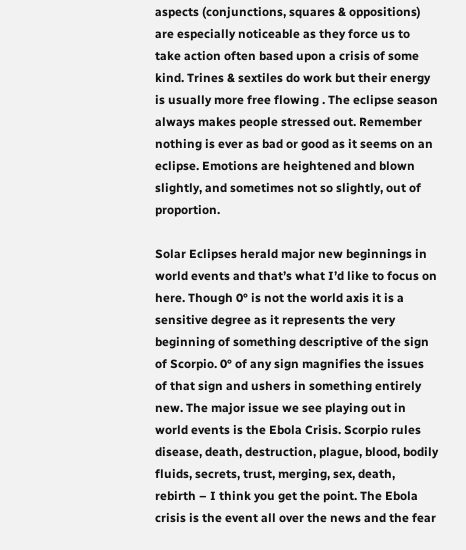aspects (conjunctions, squares & oppositions) are especially noticeable as they force us to take action often based upon a crisis of some kind. Trines & sextiles do work but their energy is usually more free flowing . The eclipse season always makes people stressed out. Remember nothing is ever as bad or good as it seems on an eclipse. Emotions are heightened and blown slightly, and sometimes not so slightly, out of proportion.

Solar Eclipses herald major new beginnings in world events and that’s what I’d like to focus on here. Though 0° is not the world axis it is a sensitive degree as it represents the very beginning of something descriptive of the sign of Scorpio. 0° of any sign magnifies the issues of that sign and ushers in something entirely new. The major issue we see playing out in world events is the Ebola Crisis. Scorpio rules disease, death, destruction, plague, blood, bodily fluids, secrets, trust, merging, sex, death, rebirth – I think you get the point. The Ebola crisis is the event all over the news and the fear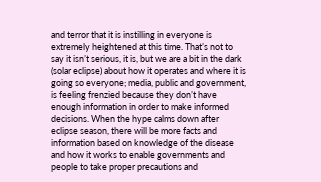and terror that it is instilling in everyone is extremely heightened at this time. That’s not to say it isn’t serious, it is, but we are a bit in the dark (solar eclipse) about how it operates and where it is going so everyone; media, public and government, is feeling frenzied because they don’t have enough information in order to make informed decisions. When the hype calms down after eclipse season, there will be more facts and information based on knowledge of the disease and how it works to enable governments and people to take proper precautions and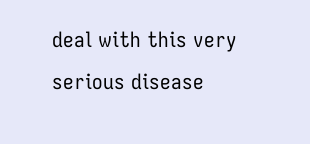deal with this very serious disease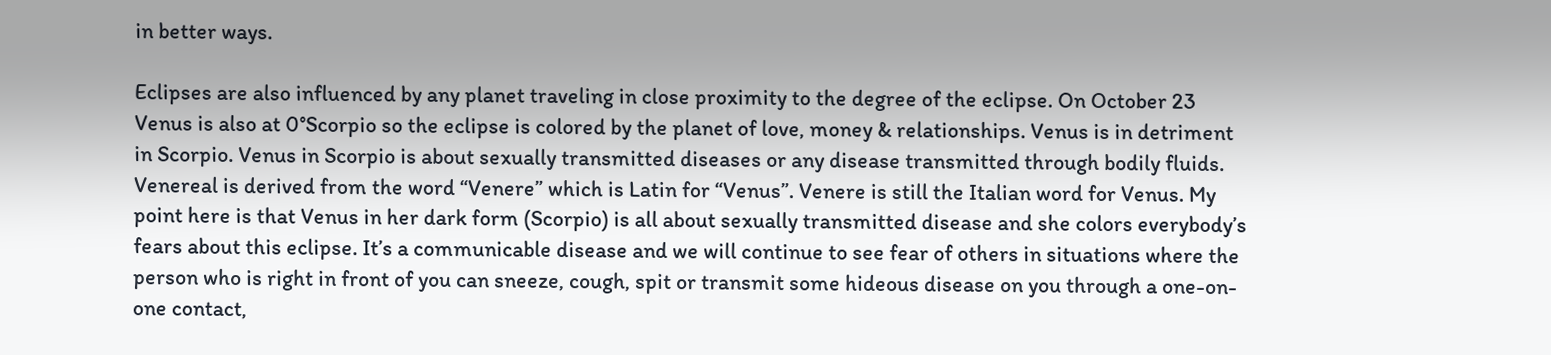in better ways.

Eclipses are also influenced by any planet traveling in close proximity to the degree of the eclipse. On October 23 Venus is also at 0°Scorpio so the eclipse is colored by the planet of love, money & relationships. Venus is in detriment in Scorpio. Venus in Scorpio is about sexually transmitted diseases or any disease transmitted through bodily fluids. Venereal is derived from the word “Venere” which is Latin for “Venus”. Venere is still the Italian word for Venus. My point here is that Venus in her dark form (Scorpio) is all about sexually transmitted disease and she colors everybody’s fears about this eclipse. It’s a communicable disease and we will continue to see fear of others in situations where the person who is right in front of you can sneeze, cough, spit or transmit some hideous disease on you through a one-on-one contact,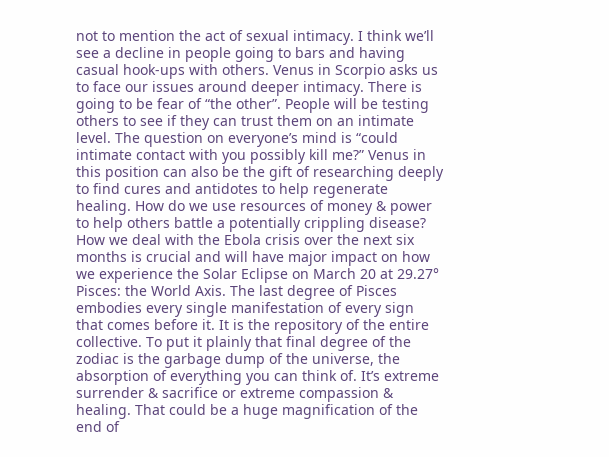not to mention the act of sexual intimacy. I think we’ll see a decline in people going to bars and having casual hook-ups with others. Venus in Scorpio asks us to face our issues around deeper intimacy. There is going to be fear of “the other”. People will be testing others to see if they can trust them on an intimate level. The question on everyone’s mind is “could intimate contact with you possibly kill me?” Venus in this position can also be the gift of researching deeply to find cures and antidotes to help regenerate healing. How do we use resources of money & power to help others battle a potentially crippling disease? How we deal with the Ebola crisis over the next six months is crucial and will have major impact on how we experience the Solar Eclipse on March 20 at 29.27° Pisces: the World Axis. The last degree of Pisces embodies every single manifestation of every sign that comes before it. It is the repository of the entire collective. To put it plainly that final degree of the zodiac is the garbage dump of the universe, the absorption of everything you can think of. It’s extreme surrender & sacrifice or extreme compassion & healing. That could be a huge magnification of the end of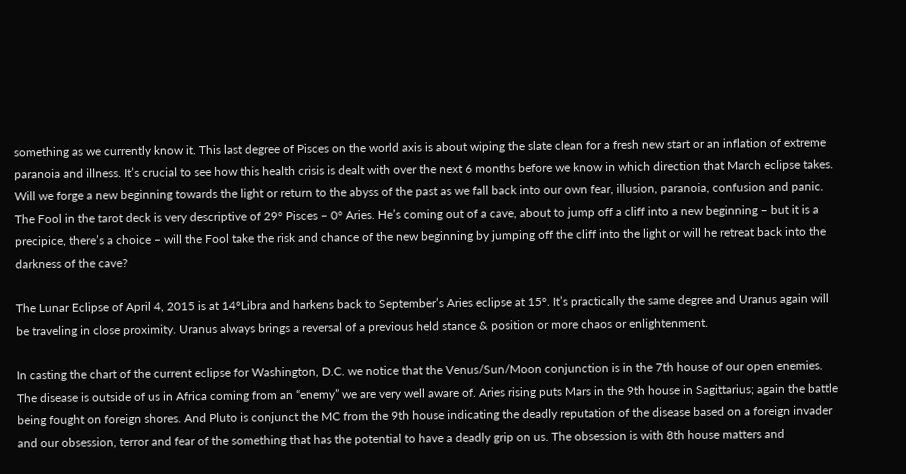something as we currently know it. This last degree of Pisces on the world axis is about wiping the slate clean for a fresh new start or an inflation of extreme paranoia and illness. It’s crucial to see how this health crisis is dealt with over the next 6 months before we know in which direction that March eclipse takes. Will we forge a new beginning towards the light or return to the abyss of the past as we fall back into our own fear, illusion, paranoia, confusion and panic. The Fool in the tarot deck is very descriptive of 29° Pisces – 0° Aries. He’s coming out of a cave, about to jump off a cliff into a new beginning – but it is a precipice, there’s a choice – will the Fool take the risk and chance of the new beginning by jumping off the cliff into the light or will he retreat back into the darkness of the cave?

The Lunar Eclipse of April 4, 2015 is at 14°Libra and harkens back to September’s Aries eclipse at 15°. It’s practically the same degree and Uranus again will be traveling in close proximity. Uranus always brings a reversal of a previous held stance & position or more chaos or enlightenment.

In casting the chart of the current eclipse for Washington, D.C. we notice that the Venus/Sun/Moon conjunction is in the 7th house of our open enemies. The disease is outside of us in Africa coming from an “enemy” we are very well aware of. Aries rising puts Mars in the 9th house in Sagittarius; again the battle being fought on foreign shores. And Pluto is conjunct the MC from the 9th house indicating the deadly reputation of the disease based on a foreign invader and our obsession, terror and fear of the something that has the potential to have a deadly grip on us. The obsession is with 8th house matters and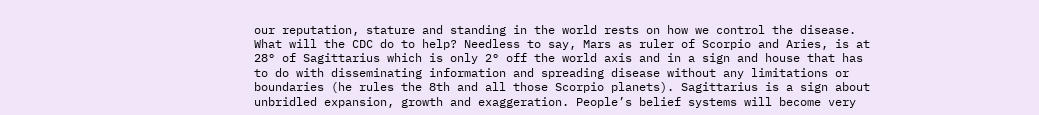our reputation, stature and standing in the world rests on how we control the disease. What will the CDC do to help? Needless to say, Mars as ruler of Scorpio and Aries, is at 28° of Sagittarius which is only 2° off the world axis and in a sign and house that has to do with disseminating information and spreading disease without any limitations or boundaries (he rules the 8th and all those Scorpio planets). Sagittarius is a sign about unbridled expansion, growth and exaggeration. People’s belief systems will become very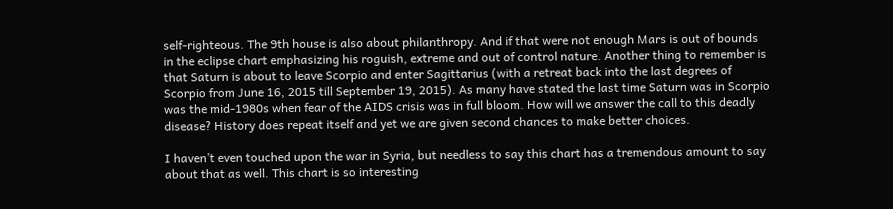self-righteous. The 9th house is also about philanthropy. And if that were not enough Mars is out of bounds in the eclipse chart emphasizing his roguish, extreme and out of control nature. Another thing to remember is that Saturn is about to leave Scorpio and enter Sagittarius (with a retreat back into the last degrees of Scorpio from June 16, 2015 till September 19, 2015). As many have stated the last time Saturn was in Scorpio was the mid-1980s when fear of the AIDS crisis was in full bloom. How will we answer the call to this deadly disease? History does repeat itself and yet we are given second chances to make better choices.

I haven’t even touched upon the war in Syria, but needless to say this chart has a tremendous amount to say about that as well. This chart is so interesting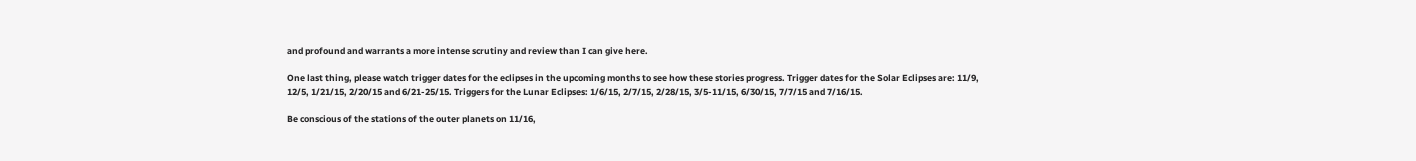and profound and warrants a more intense scrutiny and review than I can give here.

One last thing, please watch trigger dates for the eclipses in the upcoming months to see how these stories progress. Trigger dates for the Solar Eclipses are: 11/9, 12/5, 1/21/15, 2/20/15 and 6/21-25/15. Triggers for the Lunar Eclipses: 1/6/15, 2/7/15, 2/28/15, 3/5-11/15, 6/30/15, 7/7/15 and 7/16/15.

Be conscious of the stations of the outer planets on 11/16,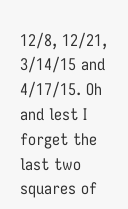12/8, 12/21, 3/14/15 and 4/17/15. Oh and lest I forget the last two squares of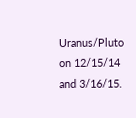Uranus/Pluto on 12/15/14 and 3/16/15.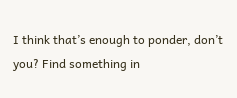I think that’s enough to ponder, don’t you? Find something in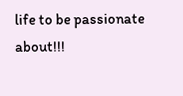life to be passionate about!!!